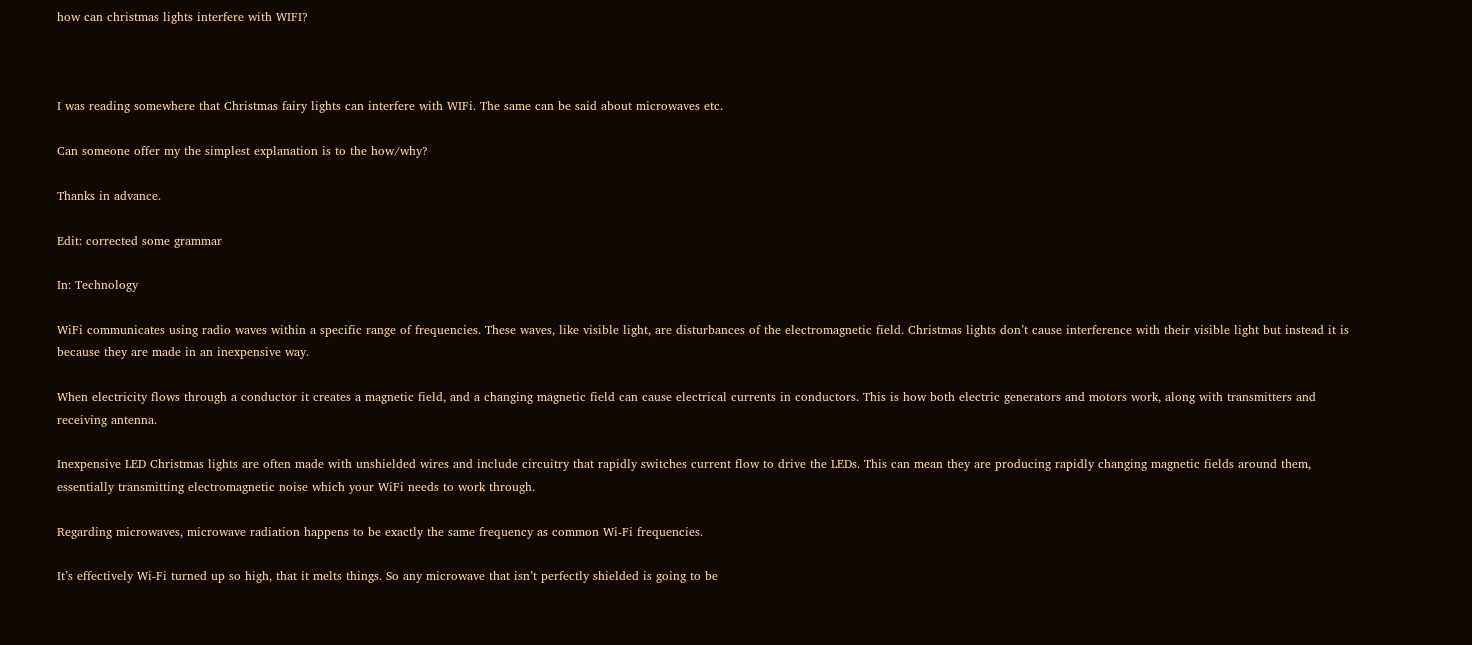how can christmas lights interfere with WIFI?



I was reading somewhere that Christmas fairy lights can interfere with WIFi. The same can be said about microwaves etc.

Can someone offer my the simplest explanation is to the how/why?

Thanks in advance.

Edit: corrected some grammar

In: Technology

WiFi communicates using radio waves within a specific range of frequencies. These waves, like visible light, are disturbances of the electromagnetic field. Christmas lights don’t cause interference with their visible light but instead it is because they are made in an inexpensive way.

When electricity flows through a conductor it creates a magnetic field, and a changing magnetic field can cause electrical currents in conductors. This is how both electric generators and motors work, along with transmitters and receiving antenna.

Inexpensive LED Christmas lights are often made with unshielded wires and include circuitry that rapidly switches current flow to drive the LEDs. This can mean they are producing rapidly changing magnetic fields around them, essentially transmitting electromagnetic noise which your WiFi needs to work through.

Regarding microwaves, microwave radiation happens to be exactly the same frequency as common Wi-Fi frequencies.

It’s effectively Wi-Fi turned up so high, that it melts things. So any microwave that isn’t perfectly shielded is going to be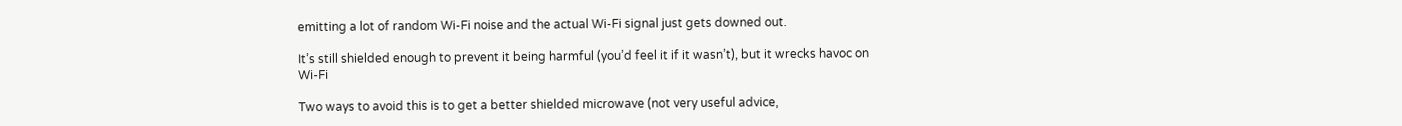emitting a lot of random Wi-Fi noise and the actual Wi-Fi signal just gets downed out.

It’s still shielded enough to prevent it being harmful (you’d feel it if it wasn’t), but it wrecks havoc on Wi-Fi

Two ways to avoid this is to get a better shielded microwave (not very useful advice,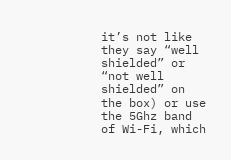it’s not like they say “well shielded” or “not well shielded” on the box) or use the 5Ghz band of Wi-Fi, which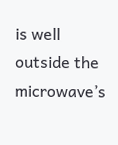is well outside the microwave’s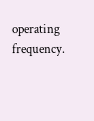operating frequency.